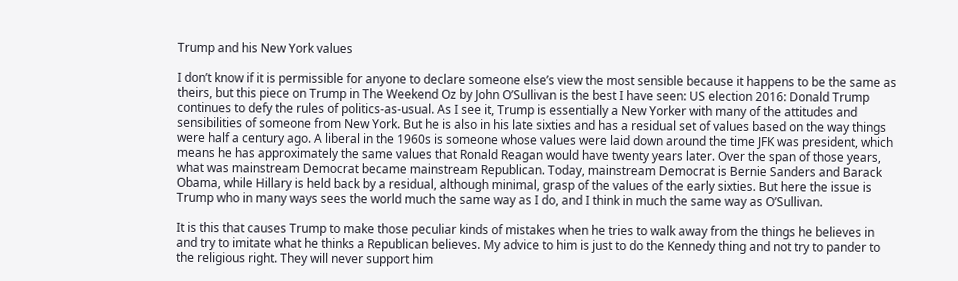Trump and his New York values

I don’t know if it is permissible for anyone to declare someone else’s view the most sensible because it happens to be the same as theirs, but this piece on Trump in The Weekend Oz by John O’Sullivan is the best I have seen: US election 2016: Donald Trump continues to defy the rules of politics-as-usual. As I see it, Trump is essentially a New Yorker with many of the attitudes and sensibilities of someone from New York. But he is also in his late sixties and has a residual set of values based on the way things were half a century ago. A liberal in the 1960s is someone whose values were laid down around the time JFK was president, which means he has approximately the same values that Ronald Reagan would have twenty years later. Over the span of those years, what was mainstream Democrat became mainstream Republican. Today, mainstream Democrat is Bernie Sanders and Barack Obama, while Hillary is held back by a residual, although minimal, grasp of the values of the early sixties. But here the issue is Trump who in many ways sees the world much the same way as I do, and I think in much the same way as O’Sullivan.

It is this that causes Trump to make those peculiar kinds of mistakes when he tries to walk away from the things he believes in and try to imitate what he thinks a Republican believes. My advice to him is just to do the Kennedy thing and not try to pander to the religious right. They will never support him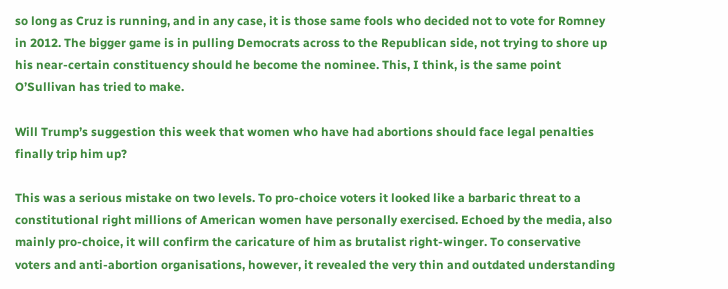so long as Cruz is running, and in any case, it is those same fools who decided not to vote for Romney in 2012. The bigger game is in pulling Democrats across to the Republican side, not trying to shore up his near-certain constituency should he become the nominee. This, I think, is the same point O’Sullivan has tried to make.

Will Trump’s suggestion this week that women who have had abortions should face legal penalties finally trip him up?

This was a serious mistake on two levels. To pro-choice voters it looked like a barbaric threat to a constitutional right millions of American women have personally exercised. Echoed by the media, also mainly pro-choice, it will confirm the caricature of him as brutalist right-winger. To conservative voters and anti-abortion organisations, however, it revealed the very thin and outdated understanding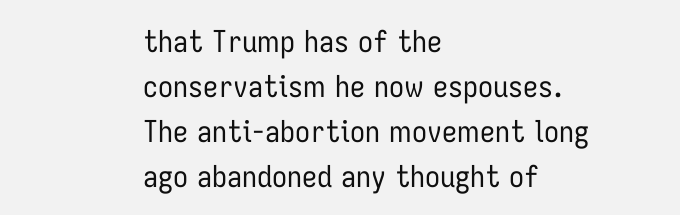that Trump has of the conservatism he now espouses. The anti-abortion movement long ago abandoned any thought of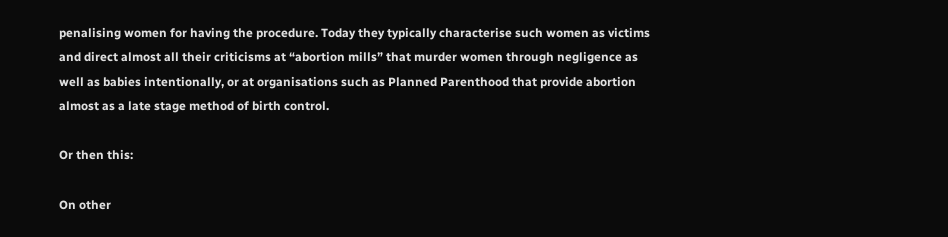penalising women for having the procedure. Today they typically characterise such women as victims and direct almost all their criticisms at “abortion mills” that murder women through negligence as well as babies intentionally, or at organisations such as Planned Parenthood that provide abortion almost as a late stage method of birth control.

Or then this:

On other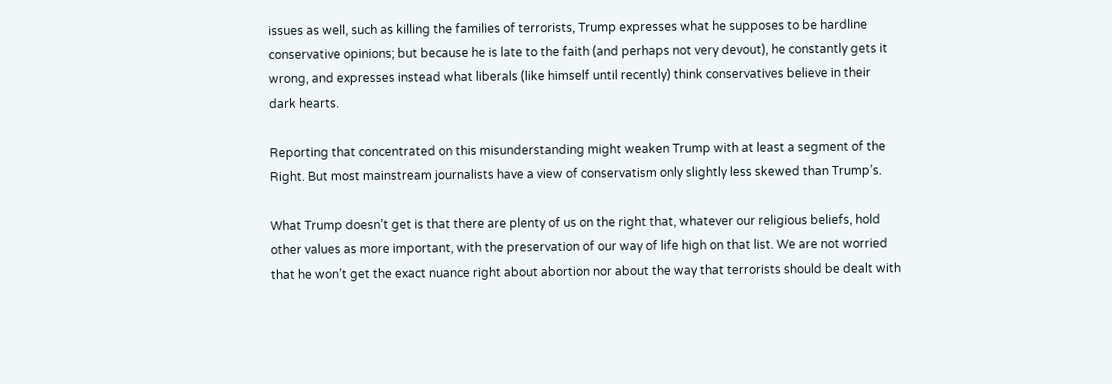issues as well, such as killing the families of terrorists, Trump expresses what he supposes to be hardline conservative opinions; but because he is late to the faith (and perhaps not very devout), he constantly gets it wrong, and expresses instead what liberals (like himself until recently) think conservatives believe in their dark hearts.

Reporting that concentrated on this misunderstanding might weaken Trump with at least a segment of the Right. But most mainstream journalists have a view of conservatism only slightly less skewed than Trump’s.

What Trump doesn’t get is that there are plenty of us on the right that, whatever our religious beliefs, hold other values as more important, with the preservation of our way of life high on that list. We are not worried that he won’t get the exact nuance right about abortion nor about the way that terrorists should be dealt with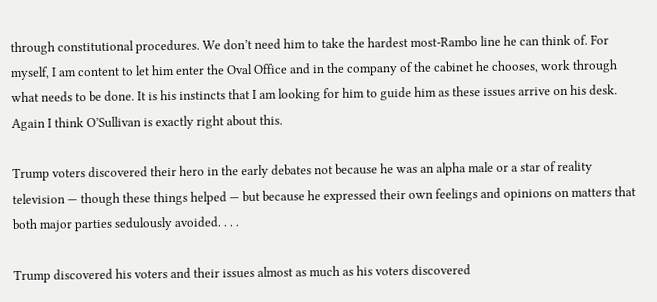through constitutional procedures. We don’t need him to take the hardest most-Rambo line he can think of. For myself, I am content to let him enter the Oval Office and in the company of the cabinet he chooses, work through what needs to be done. It is his instincts that I am looking for him to guide him as these issues arrive on his desk. Again I think O’Sullivan is exactly right about this.

Trump voters discovered their hero in the early debates not because he was an alpha male or a star of reality television — though these things helped — but because he expressed their own feelings and opinions on matters that both major parties sedulously avoided. . . .

Trump discovered his voters and their issues almost as much as his voters discovered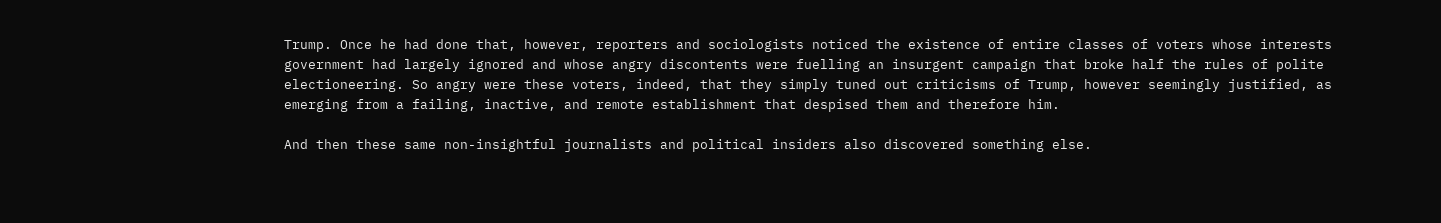Trump. Once he had done that, however, reporters and sociologists noticed the existence of entire classes of voters whose interests government had largely ignored and whose angry discontents were fuelling an insurgent campaign that broke half the rules of polite electioneering. So angry were these voters, indeed, that they simply tuned out criticisms of Trump, however seemingly justified, as emerging from a failing, inactive, and remote establishment that despised them and therefore him.

And then these same non-insightful journalists and political insiders also discovered something else.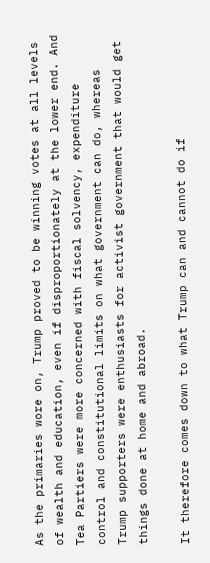As the primaries wore on, Trump proved to be winning votes at all levels of wealth and education, even if disproportionately at the lower end. And Tea Partiers were more concerned with fiscal solvency, expenditure control and constitutional limits on what government can do, whereas Trump supporters were enthusiasts for activist government that would get things done at home and abroad.

It therefore comes down to what Trump can and cannot do if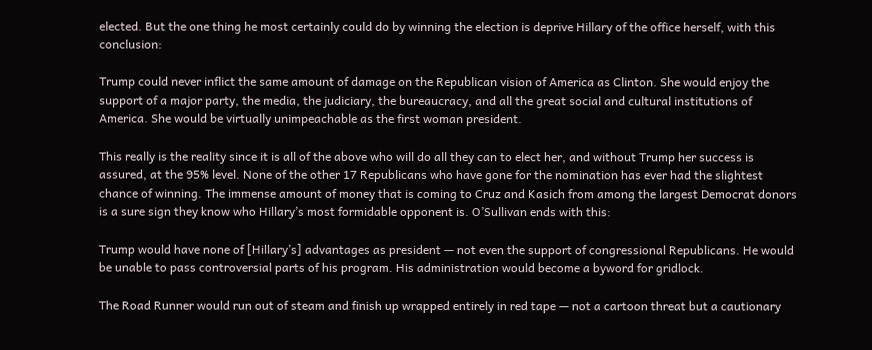elected. But the one thing he most certainly could do by winning the election is deprive Hillary of the office herself, with this conclusion:

Trump could never inflict the same amount of damage on the Republican vision of America as Clinton. She would enjoy the support of a major party, the media, the judiciary, the bureaucracy, and all the great social and cultural institutions of America. She would be virtually unimpeachable as the first woman president.

This really is the reality since it is all of the above who will do all they can to elect her, and without Trump her success is assured, at the 95% level. None of the other 17 Republicans who have gone for the nomination has ever had the slightest chance of winning. The immense amount of money that is coming to Cruz and Kasich from among the largest Democrat donors is a sure sign they know who Hillary’s most formidable opponent is. O’Sullivan ends with this:

Trump would have none of [Hillary’s] advantages as president — not even the support of congressional Republicans. He would be unable to pass controversial parts of his program. His administration would become a byword for gridlock.

The Road Runner would run out of steam and finish up wrapped entirely in red tape — not a cartoon threat but a cautionary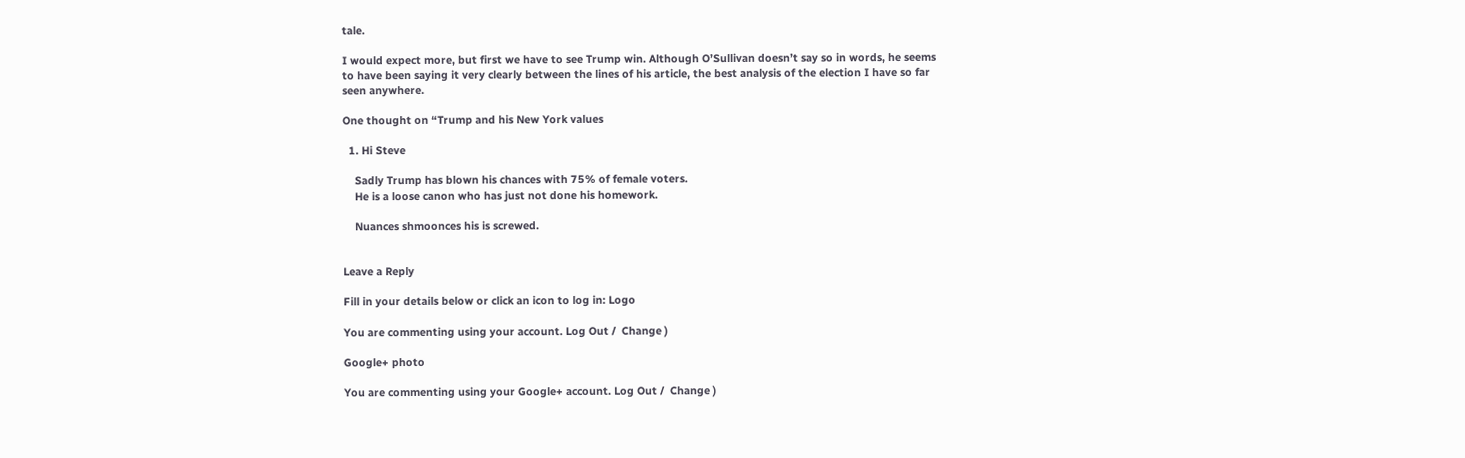tale.

I would expect more, but first we have to see Trump win. Although O’Sullivan doesn’t say so in words, he seems to have been saying it very clearly between the lines of his article, the best analysis of the election I have so far seen anywhere.

One thought on “Trump and his New York values

  1. Hi Steve

    Sadly Trump has blown his chances with 75% of female voters.
    He is a loose canon who has just not done his homework.

    Nuances shmoonces his is screwed.


Leave a Reply

Fill in your details below or click an icon to log in: Logo

You are commenting using your account. Log Out /  Change )

Google+ photo

You are commenting using your Google+ account. Log Out /  Change )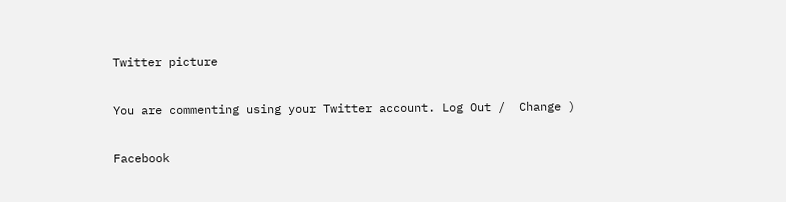Twitter picture

You are commenting using your Twitter account. Log Out /  Change )

Facebook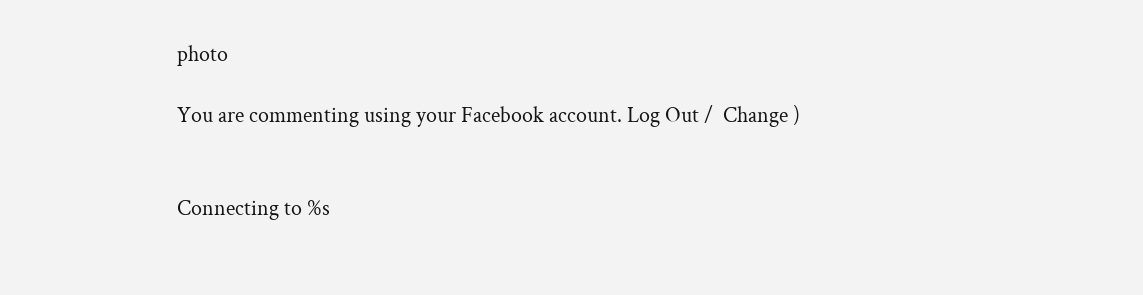photo

You are commenting using your Facebook account. Log Out /  Change )


Connecting to %s